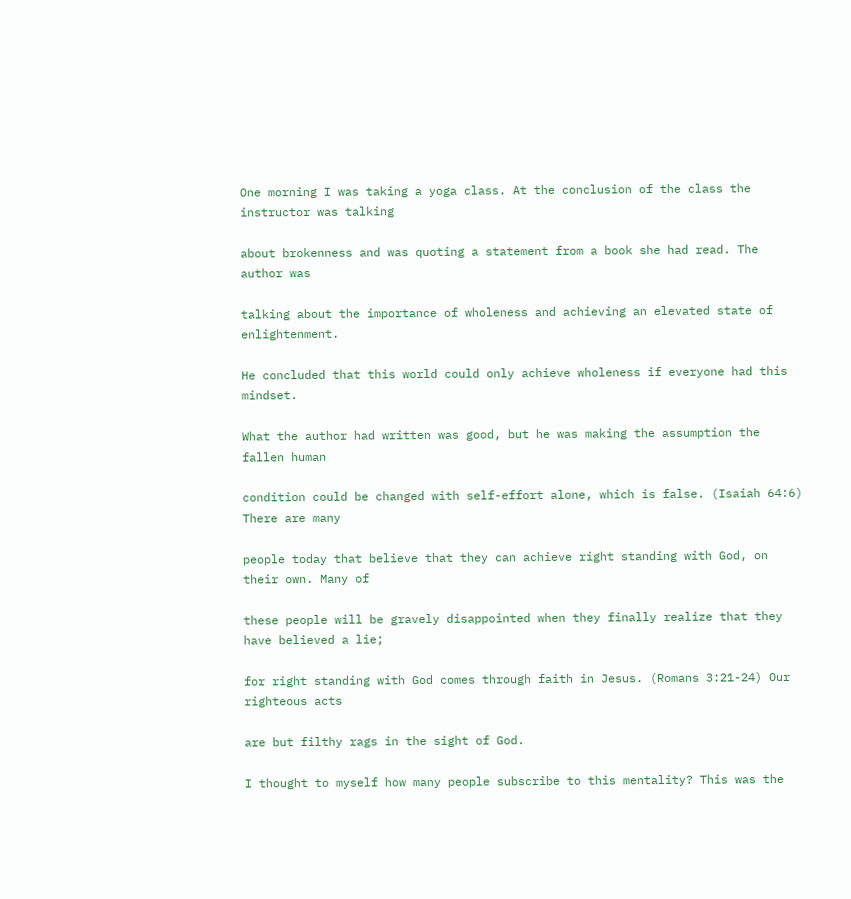One morning I was taking a yoga class. At the conclusion of the class the instructor was talking

about brokenness and was quoting a statement from a book she had read. The author was

talking about the importance of wholeness and achieving an elevated state of enlightenment.

He concluded that this world could only achieve wholeness if everyone had this mindset.

What the author had written was good, but he was making the assumption the fallen human

condition could be changed with self-effort alone, which is false. (Isaiah 64:6) There are many

people today that believe that they can achieve right standing with God, on their own. Many of

these people will be gravely disappointed when they finally realize that they have believed a lie;

for right standing with God comes through faith in Jesus. (Romans 3:21-24) Our righteous acts

are but filthy rags in the sight of God.

I thought to myself how many people subscribe to this mentality? This was the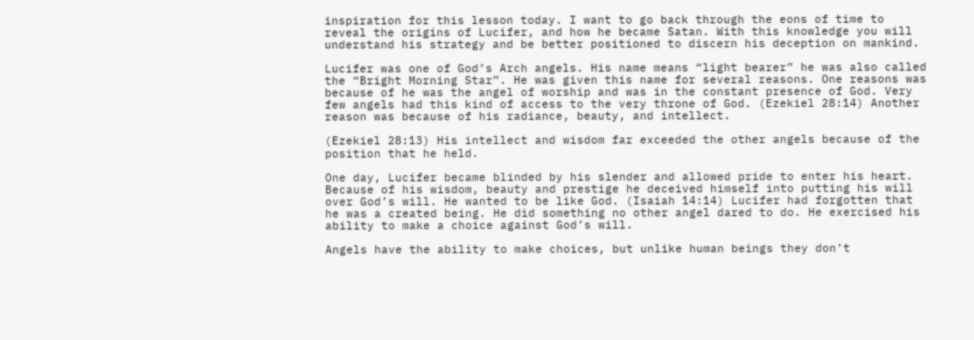inspiration for this lesson today. I want to go back through the eons of time to reveal the origins of Lucifer, and how he became Satan. With this knowledge you will understand his strategy and be better positioned to discern his deception on mankind.

Lucifer was one of God’s Arch angels. His name means “light bearer” he was also called the “Bright Morning Star”. He was given this name for several reasons. One reasons was because of he was the angel of worship and was in the constant presence of God. Very few angels had this kind of access to the very throne of God. (Ezekiel 28:14) Another reason was because of his radiance, beauty, and intellect.

(Ezekiel 28:13) His intellect and wisdom far exceeded the other angels because of the position that he held.

One day, Lucifer became blinded by his slender and allowed pride to enter his heart. Because of his wisdom, beauty and prestige he deceived himself into putting his will over God’s will. He wanted to be like God. (Isaiah 14:14) Lucifer had forgotten that he was a created being. He did something no other angel dared to do. He exercised his ability to make a choice against God’s will.

Angels have the ability to make choices, but unlike human beings they don’t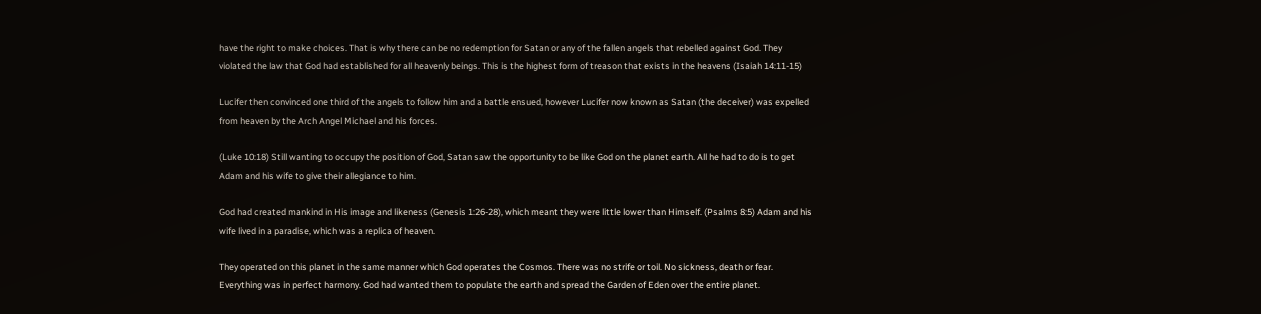have the right to make choices. That is why there can be no redemption for Satan or any of the fallen angels that rebelled against God. They violated the law that God had established for all heavenly beings. This is the highest form of treason that exists in the heavens (Isaiah 14:11-15)

Lucifer then convinced one third of the angels to follow him and a battle ensued, however Lucifer now known as Satan (the deceiver) was expelled from heaven by the Arch Angel Michael and his forces.

(Luke 10:18) Still wanting to occupy the position of God, Satan saw the opportunity to be like God on the planet earth. All he had to do is to get Adam and his wife to give their allegiance to him.

God had created mankind in His image and likeness (Genesis 1:26-28), which meant they were little lower than Himself. (Psalms 8:5) Adam and his wife lived in a paradise, which was a replica of heaven.

They operated on this planet in the same manner which God operates the Cosmos. There was no strife or toil. No sickness, death or fear. Everything was in perfect harmony. God had wanted them to populate the earth and spread the Garden of Eden over the entire planet.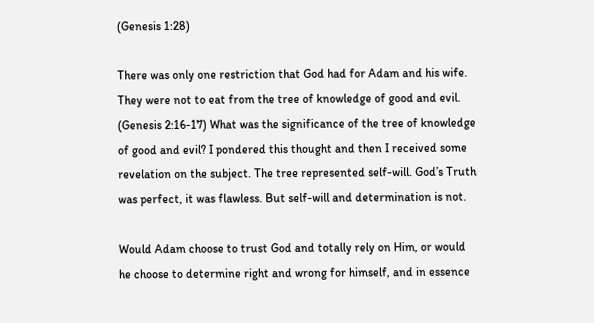(Genesis 1:28)

There was only one restriction that God had for Adam and his wife. They were not to eat from the tree of knowledge of good and evil. (Genesis 2:16-17) What was the significance of the tree of knowledge of good and evil? I pondered this thought and then I received some revelation on the subject. The tree represented self-will. God’s Truth was perfect, it was flawless. But self-will and determination is not.

Would Adam choose to trust God and totally rely on Him, or would he choose to determine right and wrong for himself, and in essence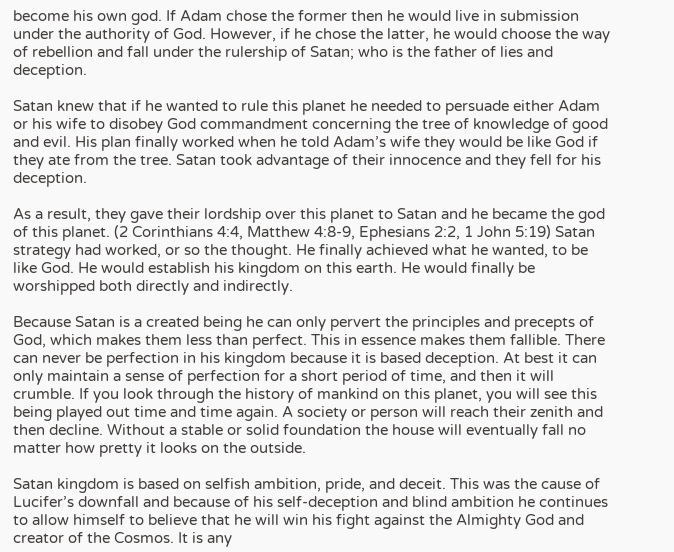become his own god. If Adam chose the former then he would live in submission under the authority of God. However, if he chose the latter, he would choose the way of rebellion and fall under the rulership of Satan; who is the father of lies and deception.

Satan knew that if he wanted to rule this planet he needed to persuade either Adam or his wife to disobey God commandment concerning the tree of knowledge of good and evil. His plan finally worked when he told Adam’s wife they would be like God if they ate from the tree. Satan took advantage of their innocence and they fell for his deception.

As a result, they gave their lordship over this planet to Satan and he became the god of this planet. (2 Corinthians 4:4, Matthew 4:8-9, Ephesians 2:2, 1 John 5:19) Satan strategy had worked, or so the thought. He finally achieved what he wanted, to be like God. He would establish his kingdom on this earth. He would finally be worshipped both directly and indirectly.

Because Satan is a created being he can only pervert the principles and precepts of God, which makes them less than perfect. This in essence makes them fallible. There can never be perfection in his kingdom because it is based deception. At best it can only maintain a sense of perfection for a short period of time, and then it will crumble. If you look through the history of mankind on this planet, you will see this being played out time and time again. A society or person will reach their zenith and then decline. Without a stable or solid foundation the house will eventually fall no matter how pretty it looks on the outside.

Satan kingdom is based on selfish ambition, pride, and deceit. This was the cause of Lucifer’s downfall and because of his self-deception and blind ambition he continues to allow himself to believe that he will win his fight against the Almighty God and creator of the Cosmos. It is any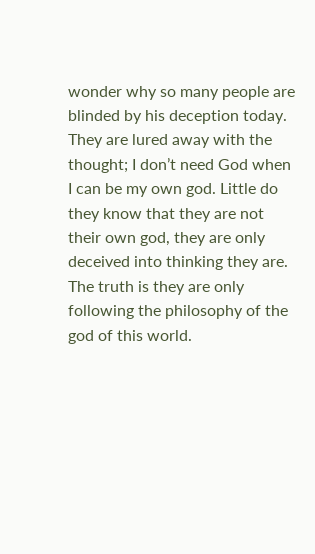wonder why so many people are blinded by his deception today. They are lured away with the thought; I don’t need God when I can be my own god. Little do they know that they are not their own god, they are only deceived into thinking they are. The truth is they are only following the philosophy of the god of this world.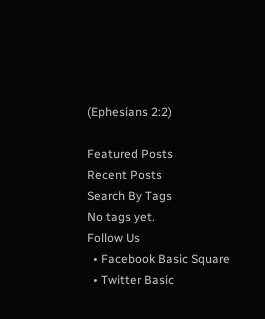(Ephesians 2:2)

Featured Posts
Recent Posts
Search By Tags
No tags yet.
Follow Us
  • Facebook Basic Square
  • Twitter Basic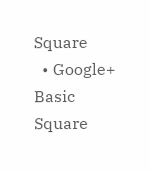Square
  • Google+ Basic Square